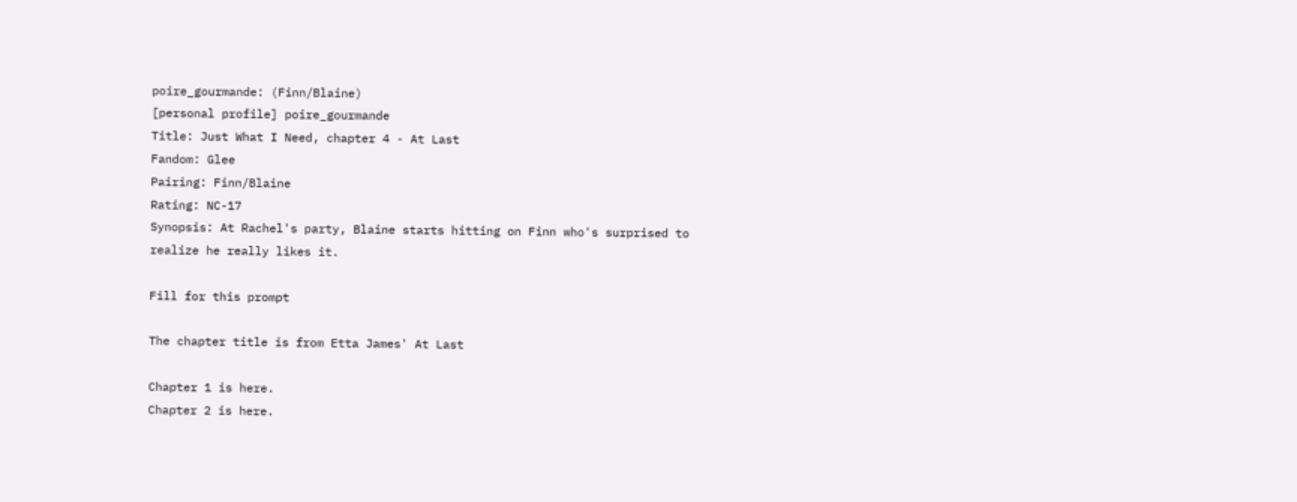poire_gourmande: (Finn/Blaine)
[personal profile] poire_gourmande
Title: Just What I Need, chapter 4 - At Last
Fandom: Glee
Pairing: Finn/Blaine
Rating: NC-17
Synopsis: At Rachel's party, Blaine starts hitting on Finn who's surprised to realize he really likes it.

Fill for this prompt

The chapter title is from Etta James' At Last

Chapter 1 is here.
Chapter 2 is here.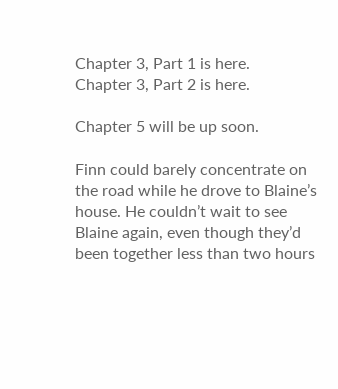Chapter 3, Part 1 is here.
Chapter 3, Part 2 is here.

Chapter 5 will be up soon.

Finn could barely concentrate on the road while he drove to Blaine’s house. He couldn’t wait to see Blaine again, even though they’d been together less than two hours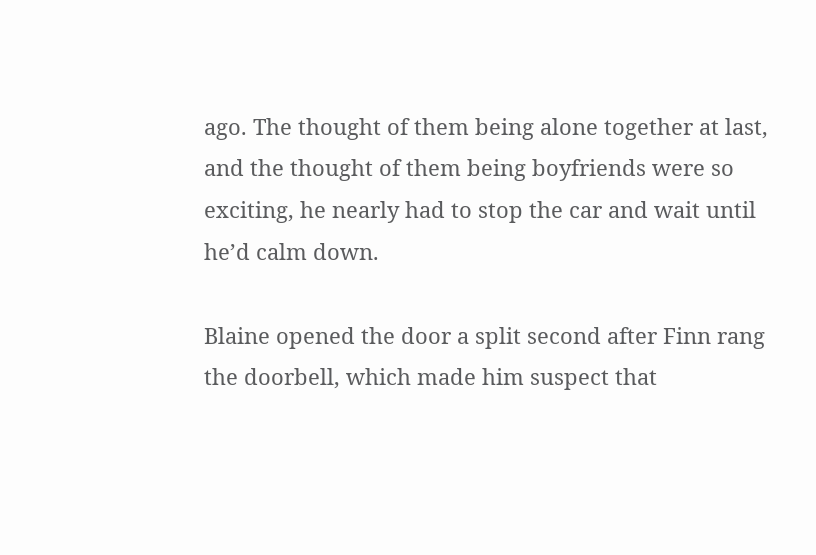ago. The thought of them being alone together at last, and the thought of them being boyfriends were so exciting, he nearly had to stop the car and wait until he’d calm down.

Blaine opened the door a split second after Finn rang the doorbell, which made him suspect that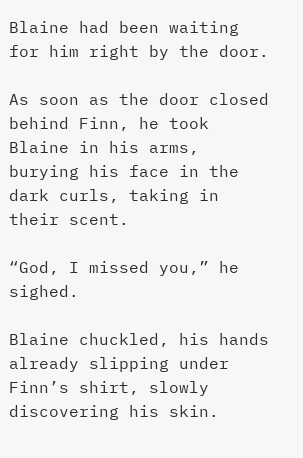Blaine had been waiting for him right by the door.

As soon as the door closed behind Finn, he took Blaine in his arms, burying his face in the dark curls, taking in their scent.

“God, I missed you,” he sighed.

Blaine chuckled, his hands already slipping under Finn’s shirt, slowly discovering his skin.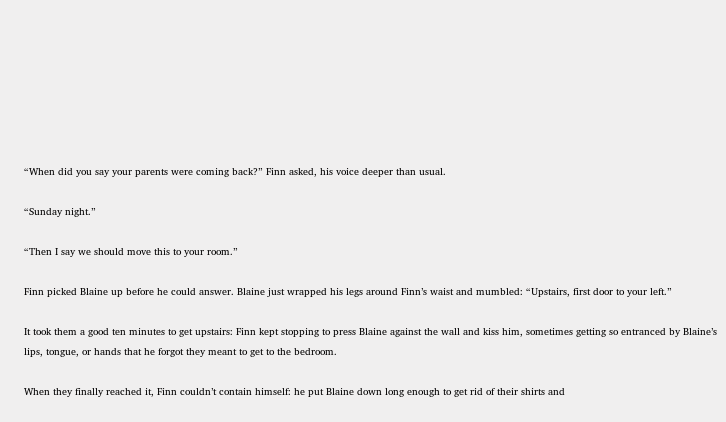“When did you say your parents were coming back?” Finn asked, his voice deeper than usual.

“Sunday night.”

“Then I say we should move this to your room.”

Finn picked Blaine up before he could answer. Blaine just wrapped his legs around Finn’s waist and mumbled: “Upstairs, first door to your left.”

It took them a good ten minutes to get upstairs: Finn kept stopping to press Blaine against the wall and kiss him, sometimes getting so entranced by Blaine’s lips, tongue, or hands that he forgot they meant to get to the bedroom.

When they finally reached it, Finn couldn’t contain himself: he put Blaine down long enough to get rid of their shirts and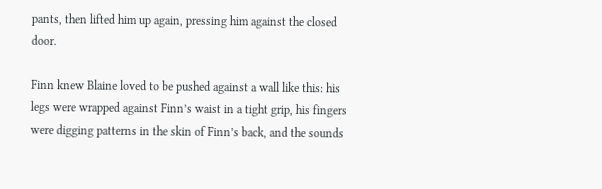pants, then lifted him up again, pressing him against the closed door.

Finn knew Blaine loved to be pushed against a wall like this: his legs were wrapped against Finn’s waist in a tight grip, his fingers were digging patterns in the skin of Finn’s back, and the sounds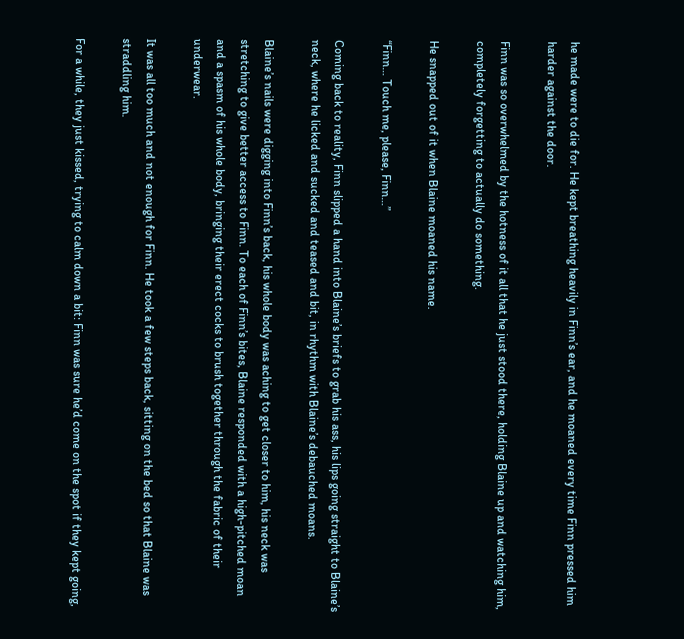he made were to die for. He kept breathing heavily in Finn’s ear, and he moaned every time Finn pressed him harder against the door.

Finn was so overwhelmed by the hotness of it all that he just stood there, holding Blaine up and watching him, completely forgetting to actually do something.

He snapped out of it when Blaine moaned his name.

“Finn… Touch me, please, Finn…”

Coming back to reality, Finn slipped a hand into Blaine’s briefs to grab his ass, his lips going straight to Blaine’s neck, where he licked and sucked and teased and bit, in rhythm with Blaine’s debauched moans.

Blaine’s nails were digging into Finn’s back, his whole body was aching to get closer to him, his neck was stretching to give better access to Finn. To each of Finn’s bites, Blaine responded with a high-pitched moan and a spasm of his whole body, bringing their erect cocks to brush together through the fabric of their underwear.

It was all too much and not enough for Finn. He took a few steps back, sitting on the bed so that Blaine was straddling him.

For a while, they just kissed, trying to calm down a bit: Finn was sure he’d come on the spot if they kept going,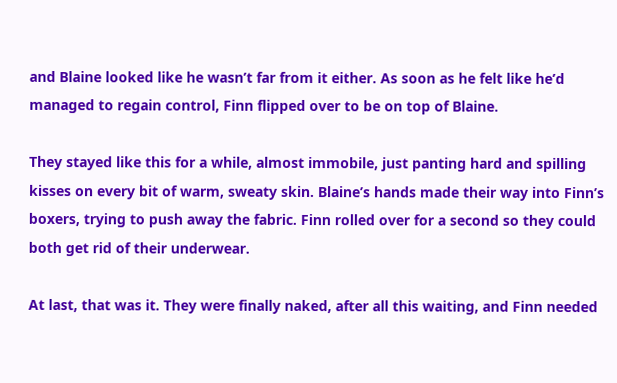and Blaine looked like he wasn’t far from it either. As soon as he felt like he’d managed to regain control, Finn flipped over to be on top of Blaine.

They stayed like this for a while, almost immobile, just panting hard and spilling kisses on every bit of warm, sweaty skin. Blaine’s hands made their way into Finn’s boxers, trying to push away the fabric. Finn rolled over for a second so they could both get rid of their underwear.

At last, that was it. They were finally naked, after all this waiting, and Finn needed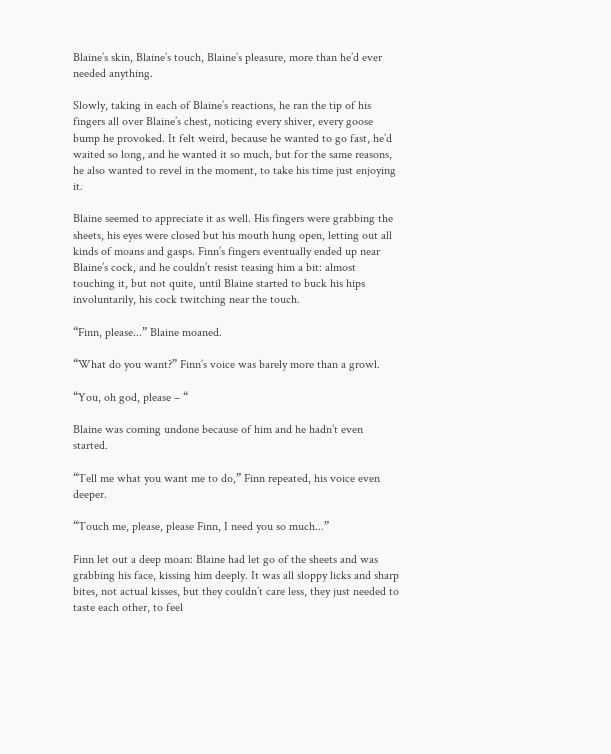Blaine’s skin, Blaine’s touch, Blaine’s pleasure, more than he’d ever needed anything.

Slowly, taking in each of Blaine’s reactions, he ran the tip of his fingers all over Blaine’s chest, noticing every shiver, every goose bump he provoked. It felt weird, because he wanted to go fast, he’d waited so long, and he wanted it so much, but for the same reasons, he also wanted to revel in the moment, to take his time just enjoying it.

Blaine seemed to appreciate it as well. His fingers were grabbing the sheets, his eyes were closed but his mouth hung open, letting out all kinds of moans and gasps. Finn’s fingers eventually ended up near Blaine’s cock, and he couldn’t resist teasing him a bit: almost touching it, but not quite, until Blaine started to buck his hips involuntarily, his cock twitching near the touch.

“Finn, please...” Blaine moaned.

“What do you want?” Finn’s voice was barely more than a growl.

“You, oh god, please – “

Blaine was coming undone because of him and he hadn’t even started.

“Tell me what you want me to do,” Finn repeated, his voice even deeper.

“Touch me, please, please Finn, I need you so much...”

Finn let out a deep moan: Blaine had let go of the sheets and was grabbing his face, kissing him deeply. It was all sloppy licks and sharp bites, not actual kisses, but they couldn’t care less, they just needed to taste each other, to feel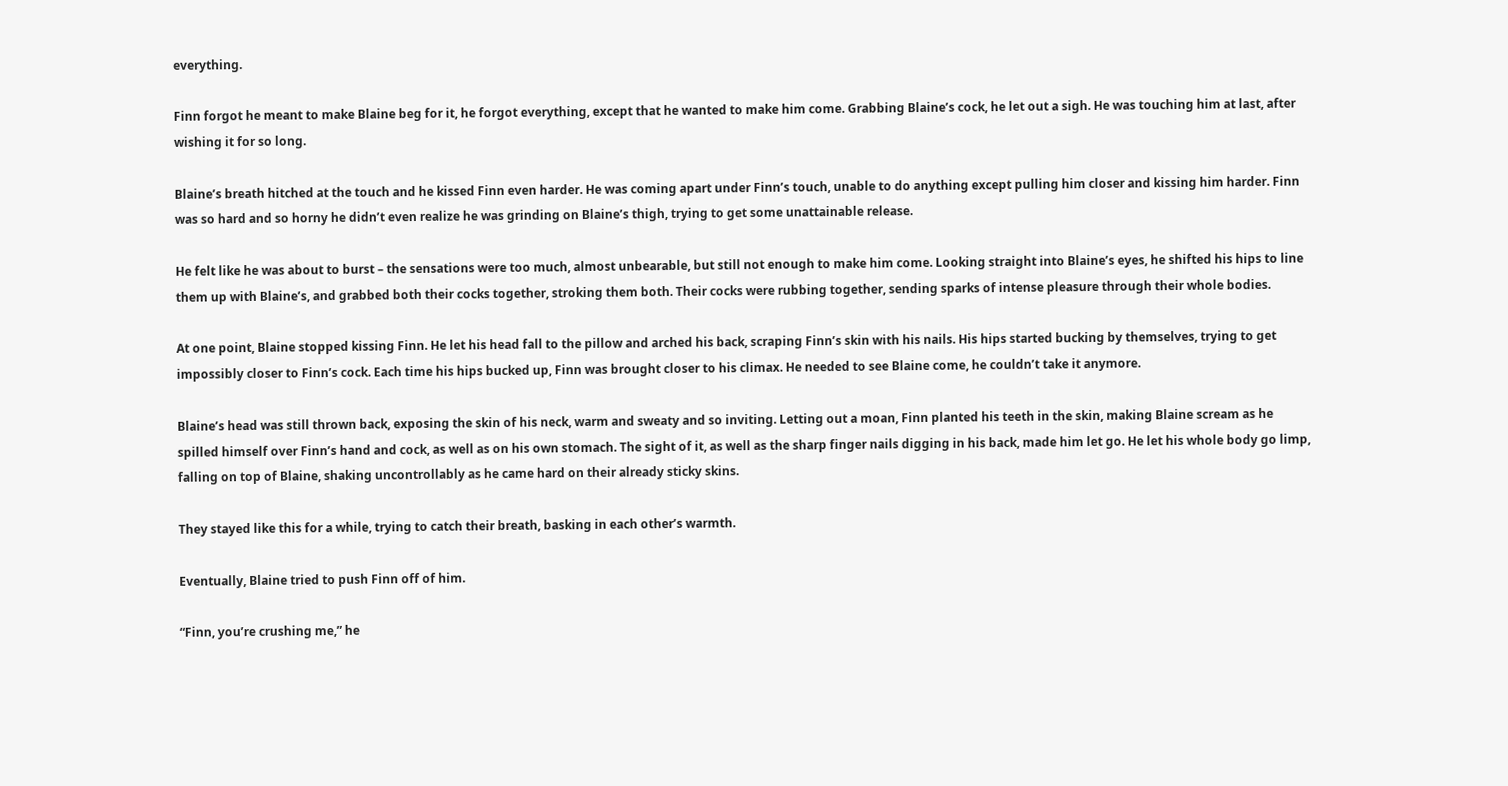everything.

Finn forgot he meant to make Blaine beg for it, he forgot everything, except that he wanted to make him come. Grabbing Blaine’s cock, he let out a sigh. He was touching him at last, after wishing it for so long.

Blaine’s breath hitched at the touch and he kissed Finn even harder. He was coming apart under Finn’s touch, unable to do anything except pulling him closer and kissing him harder. Finn was so hard and so horny he didn’t even realize he was grinding on Blaine’s thigh, trying to get some unattainable release.

He felt like he was about to burst – the sensations were too much, almost unbearable, but still not enough to make him come. Looking straight into Blaine’s eyes, he shifted his hips to line them up with Blaine’s, and grabbed both their cocks together, stroking them both. Their cocks were rubbing together, sending sparks of intense pleasure through their whole bodies.

At one point, Blaine stopped kissing Finn. He let his head fall to the pillow and arched his back, scraping Finn’s skin with his nails. His hips started bucking by themselves, trying to get impossibly closer to Finn’s cock. Each time his hips bucked up, Finn was brought closer to his climax. He needed to see Blaine come, he couldn’t take it anymore.

Blaine’s head was still thrown back, exposing the skin of his neck, warm and sweaty and so inviting. Letting out a moan, Finn planted his teeth in the skin, making Blaine scream as he spilled himself over Finn’s hand and cock, as well as on his own stomach. The sight of it, as well as the sharp finger nails digging in his back, made him let go. He let his whole body go limp, falling on top of Blaine, shaking uncontrollably as he came hard on their already sticky skins.

They stayed like this for a while, trying to catch their breath, basking in each other’s warmth.

Eventually, Blaine tried to push Finn off of him.

“Finn, you’re crushing me,” he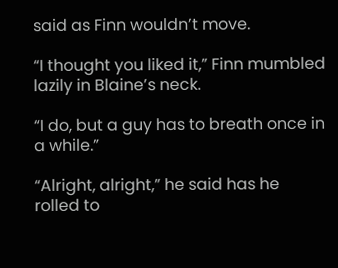said as Finn wouldn’t move.

“I thought you liked it,” Finn mumbled lazily in Blaine’s neck.

“I do, but a guy has to breath once in a while.”

“Alright, alright,” he said has he rolled to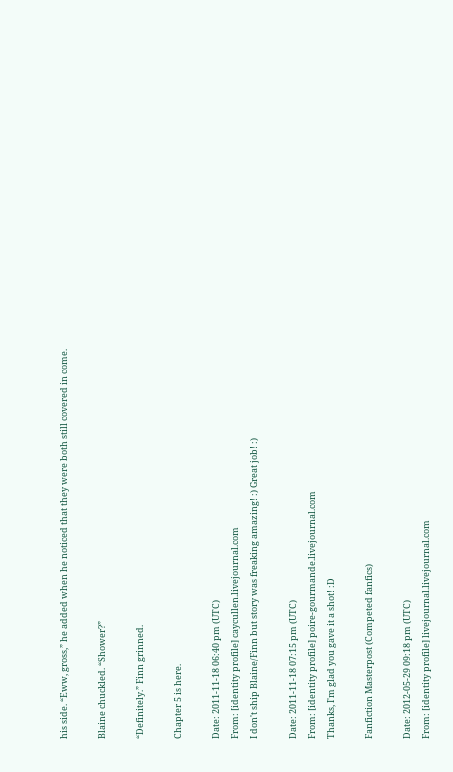his side. “Eww, gross,” he added when he noticed that they were both still covered in come.

Blaine chuckled. “Shower?”

“Definitely.” Finn grinned.

Chapter 5 is here.

Date: 2011-11-18 06:40 pm (UTC)
From: [identity profile] caycullen.livejournal.com
I don't ship Blaine/Finn but story was freaking amazing! :) Great job! :)

Date: 2011-11-18 07:15 pm (UTC)
From: [identity profile] poire-gourmande.livejournal.com
Thanks, I'm glad you gave it a shot! :D

Fanfiction Masterpost (Competed fanfics)

Date: 2012-05-29 09:18 pm (UTC)
From: [identity profile] livejournal.livejournal.com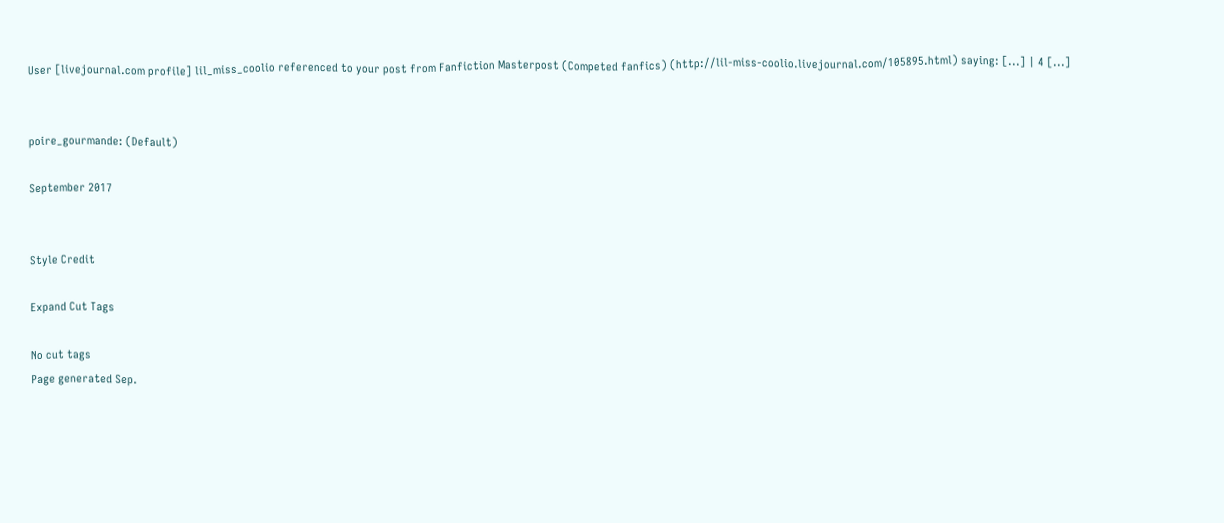User [livejournal.com profile] lil_miss_coolio referenced to your post from Fanfiction Masterpost (Competed fanfics) (http://lil-miss-coolio.livejournal.com/105895.html) saying: [...] | 4 [...]


poire_gourmande: (Default)

September 2017


Style Credit

Expand Cut Tags

No cut tags
Page generated Sep.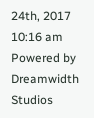24th, 2017 10:16 am
Powered by Dreamwidth Studios